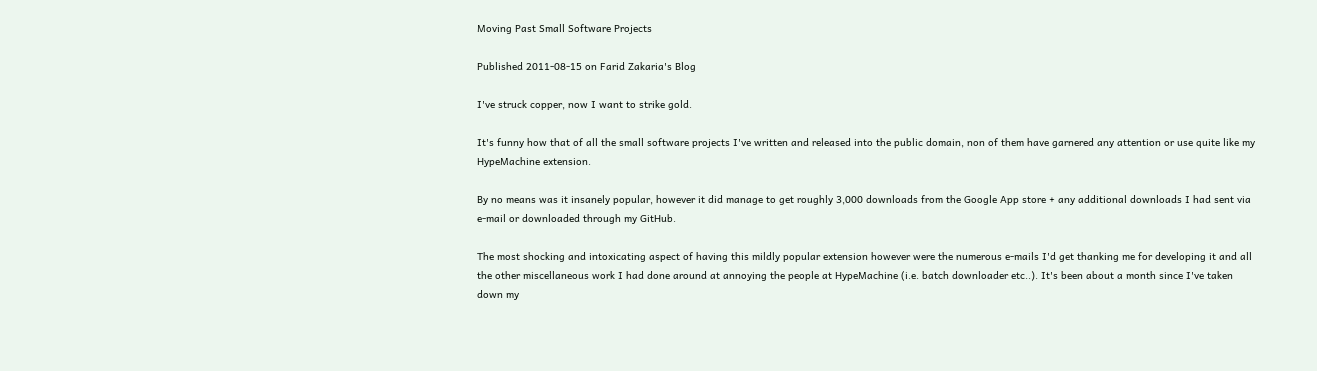Moving Past Small Software Projects

Published 2011-08-15 on Farid Zakaria's Blog

I've struck copper, now I want to strike gold.

It's funny how that of all the small software projects I've written and released into the public domain, non of them have garnered any attention or use quite like my HypeMachine extension.

By no means was it insanely popular, however it did manage to get roughly 3,000 downloads from the Google App store + any additional downloads I had sent via e-mail or downloaded through my GitHub.

The most shocking and intoxicating aspect of having this mildly popular extension however were the numerous e-mails I'd get thanking me for developing it and all the other miscellaneous work I had done around at annoying the people at HypeMachine (i.e. batch downloader etc..). It's been about a month since I've taken down my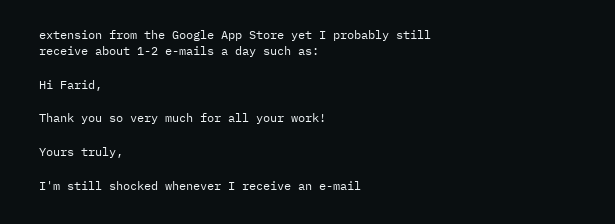extension from the Google App Store yet I probably still receive about 1-2 e-mails a day such as:

Hi Farid,

Thank you so very much for all your work!

Yours truly,

I'm still shocked whenever I receive an e-mail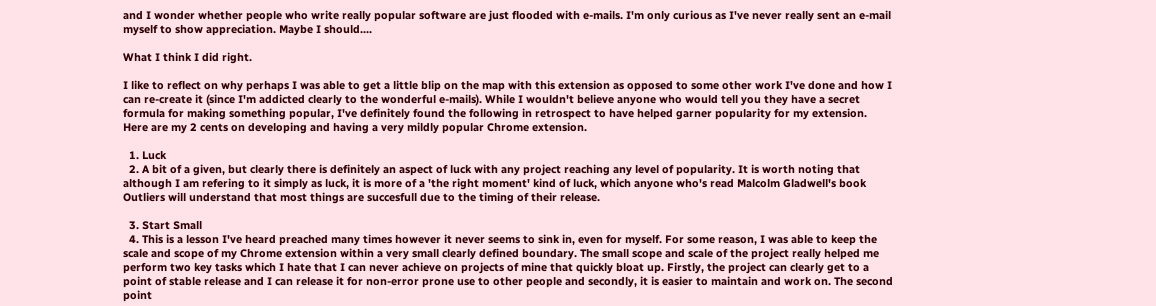and I wonder whether people who write really popular software are just flooded with e-mails. I'm only curious as I've never really sent an e-mail myself to show appreciation. Maybe I should....

What I think I did right.

I like to reflect on why perhaps I was able to get a little blip on the map with this extension as opposed to some other work I've done and how I can re-create it (since I'm addicted clearly to the wonderful e-mails). While I wouldn't believe anyone who would tell you they have a secret formula for making something popular, I've definitely found the following in retrospect to have helped garner popularity for my extension. Here are my 2 cents on developing and having a very mildly popular Chrome extension.

  1. Luck
  2. A bit of a given, but clearly there is definitely an aspect of luck with any project reaching any level of popularity. It is worth noting that although I am refering to it simply as luck, it is more of a 'the right moment' kind of luck, which anyone who's read Malcolm Gladwell's book Outliers will understand that most things are succesfull due to the timing of their release.

  3. Start Small
  4. This is a lesson I've heard preached many times however it never seems to sink in, even for myself. For some reason, I was able to keep the scale and scope of my Chrome extension within a very small clearly defined boundary. The small scope and scale of the project really helped me perform two key tasks which I hate that I can never achieve on projects of mine that quickly bloat up. Firstly, the project can clearly get to a point of stable release and I can release it for non-error prone use to other people and secondly, it is easier to maintain and work on. The second point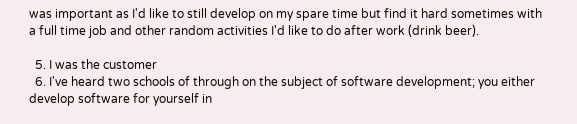was important as I'd like to still develop on my spare time but find it hard sometimes with a full time job and other random activities I'd like to do after work (drink beer).

  5. I was the customer
  6. I've heard two schools of through on the subject of software development; you either develop software for yourself in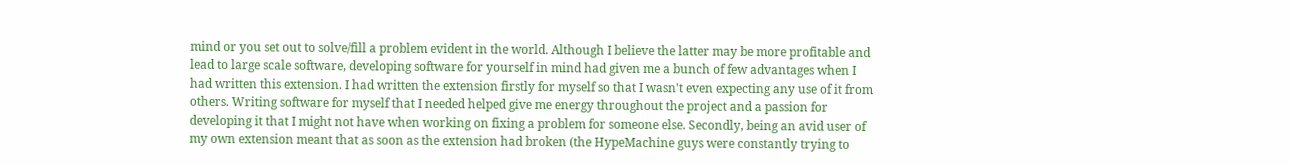mind or you set out to solve/fill a problem evident in the world. Although I believe the latter may be more profitable and lead to large scale software, developing software for yourself in mind had given me a bunch of few advantages when I had written this extension. I had written the extension firstly for myself so that I wasn't even expecting any use of it from others. Writing software for myself that I needed helped give me energy throughout the project and a passion for developing it that I might not have when working on fixing a problem for someone else. Secondly, being an avid user of my own extension meant that as soon as the extension had broken (the HypeMachine guys were constantly trying to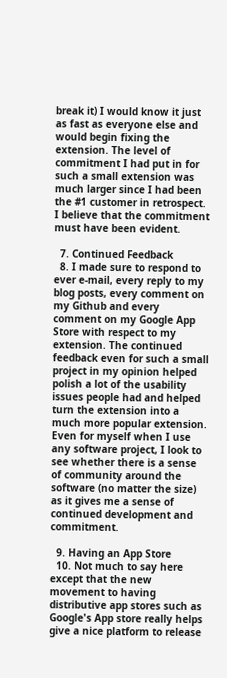break it) I would know it just as fast as everyone else and would begin fixing the extension. The level of commitment I had put in for such a small extension was much larger since I had been the #1 customer in retrospect. I believe that the commitment must have been evident.

  7. Continued Feedback
  8. I made sure to respond to ever e-mail, every reply to my blog posts, every comment on my Github and every comment on my Google App Store with respect to my extension. The continued feedback even for such a small project in my opinion helped polish a lot of the usability issues people had and helped turn the extension into a much more popular extension. Even for myself when I use any software project, I look to see whether there is a sense of community around the software (no matter the size) as it gives me a sense of continued development and commitment.

  9. Having an App Store
  10. Not much to say here except that the new movement to having distributive app stores such as Google's App store really helps give a nice platform to release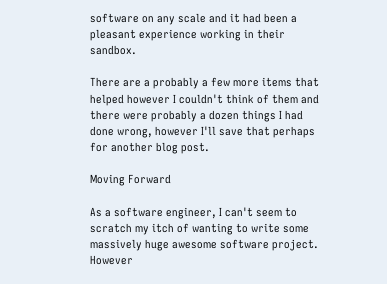software on any scale and it had been a pleasant experience working in their sandbox.

There are a probably a few more items that helped however I couldn't think of them and there were probably a dozen things I had done wrong, however I'll save that perhaps for another blog post.

Moving Forward

As a software engineer, I can't seem to scratch my itch of wanting to write some massively huge awesome software project. However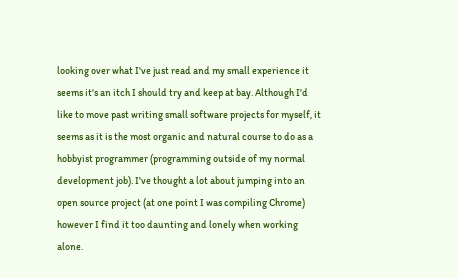looking over what I've just read and my small experience it seems it's an itch I should try and keep at bay. Although I'd like to move past writing small software projects for myself, it seems as it is the most organic and natural course to do as a hobbyist programmer (programming outside of my normal development job). I've thought a lot about jumping into an open source project (at one point I was compiling Chrome) however I find it too daunting and lonely when working alone.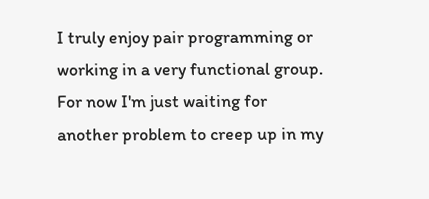I truly enjoy pair programming or working in a very functional group. For now I'm just waiting for another problem to creep up in my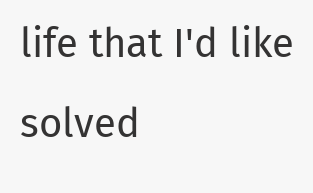life that I'd like solved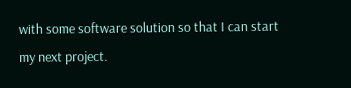with some software solution so that I can start my next project.